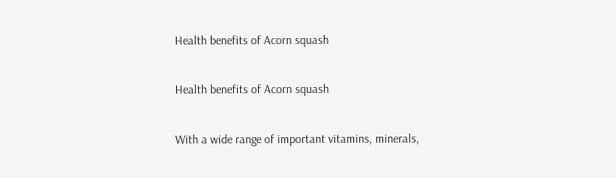Health benefits of Acorn squash

Health benefits of Acorn squash

With a wide range of important vitamins, minerals,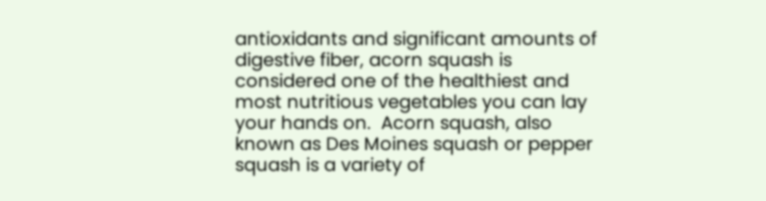antioxidants and significant amounts of digestive fiber, acorn squash is considered one of the healthiest and most nutritious vegetables you can lay your hands on.  Acorn squash, also known as Des Moines squash or pepper squash is a variety of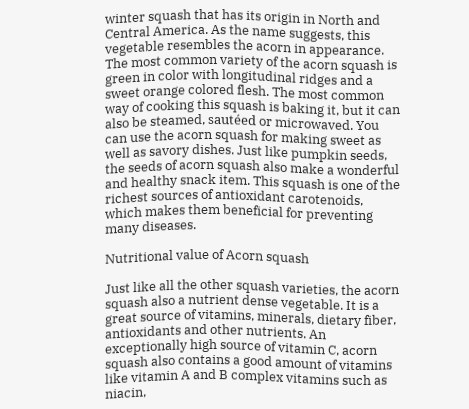winter squash that has its origin in North and Central America. As the name suggests, this vegetable resembles the acorn in appearance. The most common variety of the acorn squash is green in color with longitudinal ridges and a sweet orange colored flesh. The most common way of cooking this squash is baking it, but it can also be steamed, sautéed or microwaved. You can use the acorn squash for making sweet as well as savory dishes. Just like pumpkin seeds, the seeds of acorn squash also make a wonderful and healthy snack item. This squash is one of the richest sources of antioxidant carotenoids, which makes them beneficial for preventing many diseases.

Nutritional value of Acorn squash

Just like all the other squash varieties, the acorn squash also a nutrient dense vegetable. It is a great source of vitamins, minerals, dietary fiber, antioxidants and other nutrients. An exceptionally high source of vitamin C, acorn squash also contains a good amount of vitamins like vitamin A and B complex vitamins such as niacin,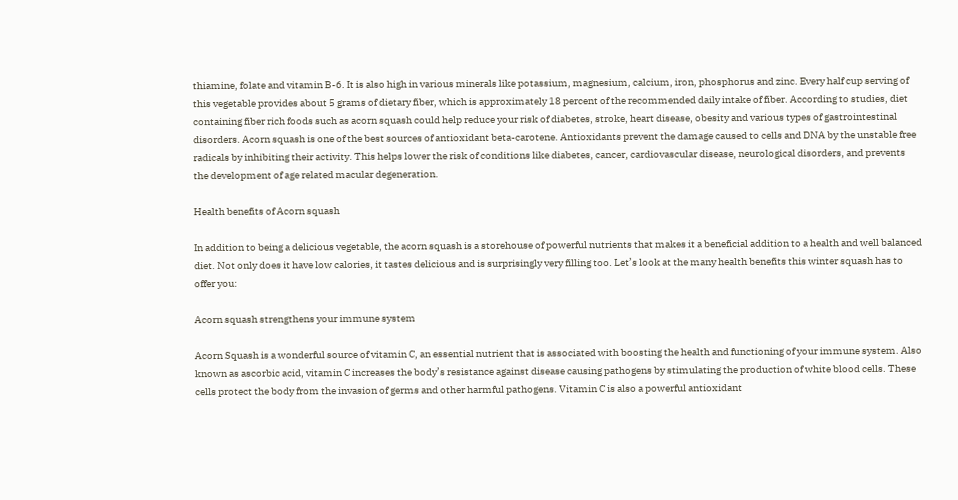thiamine, folate and vitamin B-6. It is also high in various minerals like potassium, magnesium, calcium, iron, phosphorus and zinc. Every half cup serving of this vegetable provides about 5 grams of dietary fiber, which is approximately 18 percent of the recommended daily intake of fiber. According to studies, diet containing fiber rich foods such as acorn squash could help reduce your risk of diabetes, stroke, heart disease, obesity and various types of gastrointestinal disorders. Acorn squash is one of the best sources of antioxidant beta-carotene. Antioxidants prevent the damage caused to cells and DNA by the unstable free radicals by inhibiting their activity. This helps lower the risk of conditions like diabetes, cancer, cardiovascular disease, neurological disorders, and prevents the development of age related macular degeneration.

Health benefits of Acorn squash

In addition to being a delicious vegetable, the acorn squash is a storehouse of powerful nutrients that makes it a beneficial addition to a health and well balanced diet. Not only does it have low calories, it tastes delicious and is surprisingly very filling too. Let’s look at the many health benefits this winter squash has to offer you:

Acorn squash strengthens your immune system

Acorn Squash is a wonderful source of vitamin C, an essential nutrient that is associated with boosting the health and functioning of your immune system. Also known as ascorbic acid, vitamin C increases the body’s resistance against disease causing pathogens by stimulating the production of white blood cells. These cells protect the body from the invasion of germs and other harmful pathogens. Vitamin C is also a powerful antioxidant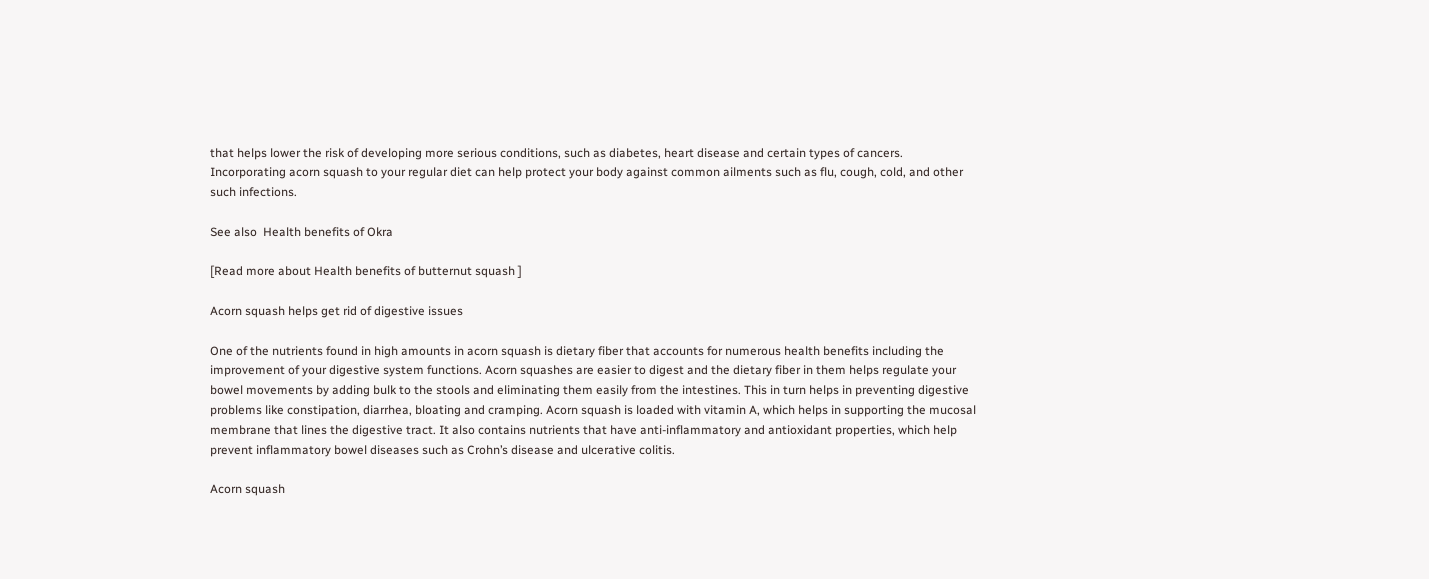that helps lower the risk of developing more serious conditions, such as diabetes, heart disease and certain types of cancers. Incorporating acorn squash to your regular diet can help protect your body against common ailments such as flu, cough, cold, and other such infections.

See also  Health benefits of Okra

[Read more about Health benefits of butternut squash ]

Acorn squash helps get rid of digestive issues

One of the nutrients found in high amounts in acorn squash is dietary fiber that accounts for numerous health benefits including the improvement of your digestive system functions. Acorn squashes are easier to digest and the dietary fiber in them helps regulate your bowel movements by adding bulk to the stools and eliminating them easily from the intestines. This in turn helps in preventing digestive problems like constipation, diarrhea, bloating and cramping. Acorn squash is loaded with vitamin A, which helps in supporting the mucosal membrane that lines the digestive tract. It also contains nutrients that have anti-inflammatory and antioxidant properties, which help prevent inflammatory bowel diseases such as Crohn’s disease and ulcerative colitis.

Acorn squash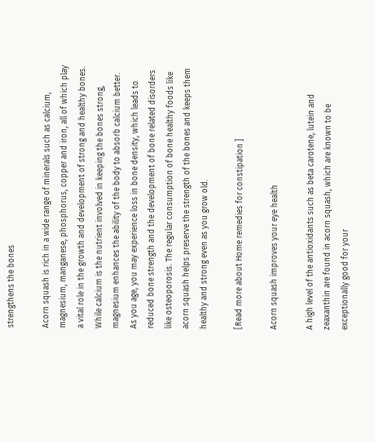strengthens the bones

Acorn squash is rich in a wide range of minerals such as calcium, magnesium, manganese, phosphorus, copper and iron, all of which play a vital role in the growth and development of strong and healthy bones. While calcium is the nutrient involved in keeping the bones strong, magnesium enhances the ability of the body to absorb calcium better. As you age, you may experience loss in bone density, which leads to reduced bone strength and the development of bone related disorders like osteoporosis. The regular consumption of bone healthy foods like acorn squash helps preserve the strength of the bones and keeps them healthy and strong even as you grow old.

[Read more about Home remedies for constipation ]

Acorn squash improves your eye health

A high level of the antioxidants such as beta carotene, lutein and zeaxanthin are found in acorn squash, which are known to be exceptionally good for your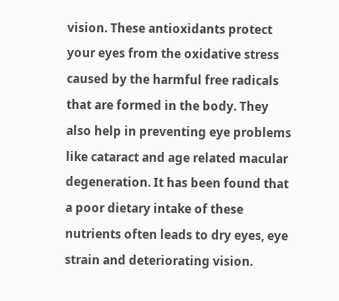vision. These antioxidants protect your eyes from the oxidative stress caused by the harmful free radicals that are formed in the body. They also help in preventing eye problems like cataract and age related macular degeneration. It has been found that a poor dietary intake of these nutrients often leads to dry eyes, eye strain and deteriorating vision.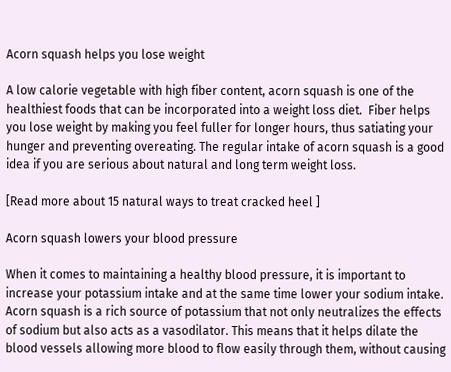Acorn squash helps you lose weight

A low calorie vegetable with high fiber content, acorn squash is one of the healthiest foods that can be incorporated into a weight loss diet.  Fiber helps you lose weight by making you feel fuller for longer hours, thus satiating your hunger and preventing overeating. The regular intake of acorn squash is a good idea if you are serious about natural and long term weight loss.

[Read more about 15 natural ways to treat cracked heel ]

Acorn squash lowers your blood pressure

When it comes to maintaining a healthy blood pressure, it is important to increase your potassium intake and at the same time lower your sodium intake. Acorn squash is a rich source of potassium that not only neutralizes the effects of sodium but also acts as a vasodilator. This means that it helps dilate the blood vessels allowing more blood to flow easily through them, without causing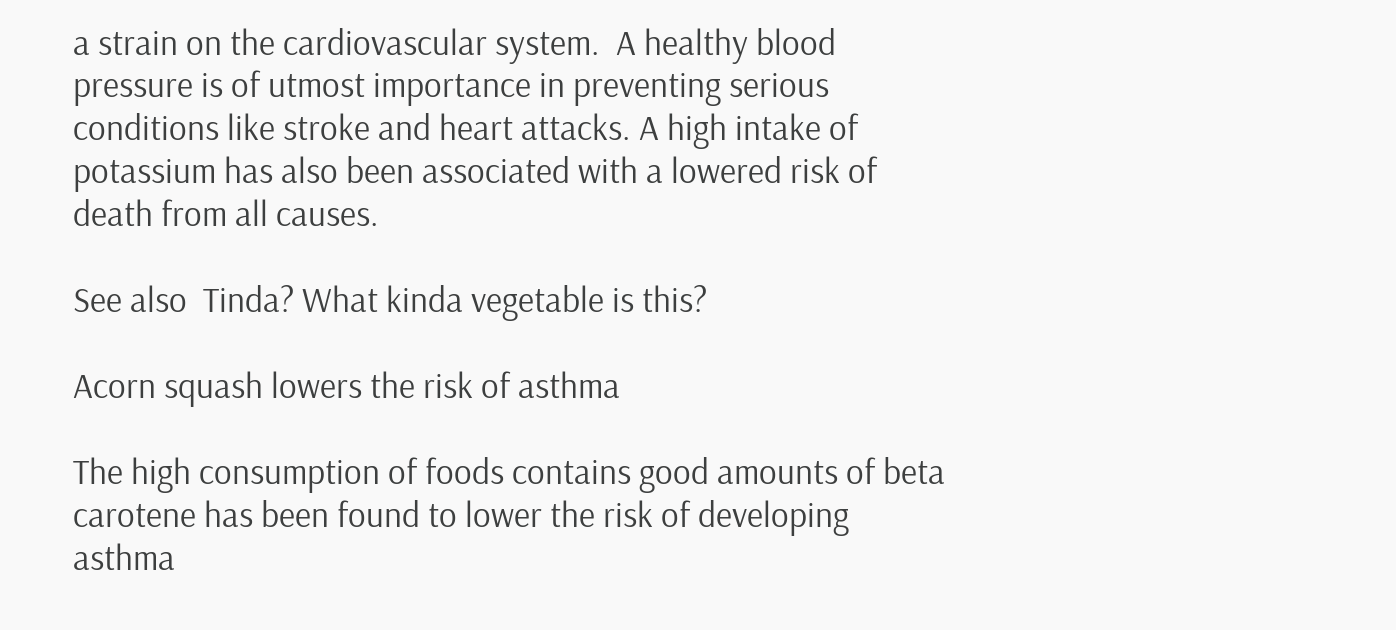a strain on the cardiovascular system.  A healthy blood pressure is of utmost importance in preventing serious conditions like stroke and heart attacks. A high intake of potassium has also been associated with a lowered risk of death from all causes.

See also  Tinda? What kinda vegetable is this?

Acorn squash lowers the risk of asthma

The high consumption of foods contains good amounts of beta carotene has been found to lower the risk of developing asthma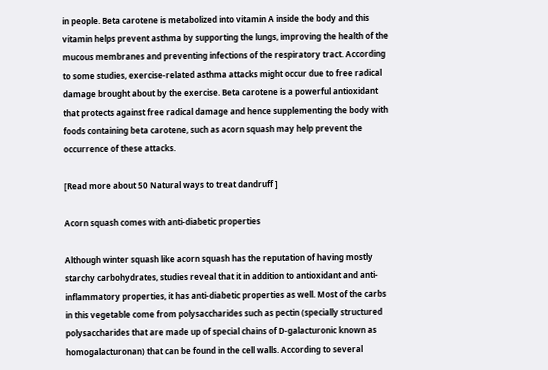in people. Beta carotene is metabolized into vitamin A inside the body and this vitamin helps prevent asthma by supporting the lungs, improving the health of the mucous membranes and preventing infections of the respiratory tract. According to some studies, exercise-related asthma attacks might occur due to free radical damage brought about by the exercise. Beta carotene is a powerful antioxidant that protects against free radical damage and hence supplementing the body with foods containing beta carotene, such as acorn squash may help prevent the occurrence of these attacks.

[Read more about 50 Natural ways to treat dandruff ]

Acorn squash comes with anti-diabetic properties

Although winter squash like acorn squash has the reputation of having mostly starchy carbohydrates, studies reveal that it in addition to antioxidant and anti-inflammatory properties, it has anti-diabetic properties as well. Most of the carbs in this vegetable come from polysaccharides such as pectin (specially structured polysaccharides that are made up of special chains of D-galacturonic known as homogalacturonan) that can be found in the cell walls. According to several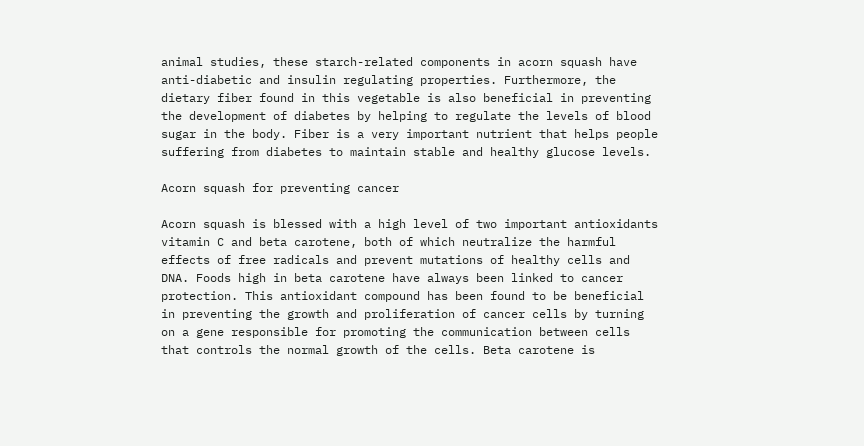animal studies, these starch-related components in acorn squash have anti-diabetic and insulin regulating properties. Furthermore, the dietary fiber found in this vegetable is also beneficial in preventing the development of diabetes by helping to regulate the levels of blood sugar in the body. Fiber is a very important nutrient that helps people suffering from diabetes to maintain stable and healthy glucose levels.

Acorn squash for preventing cancer

Acorn squash is blessed with a high level of two important antioxidants vitamin C and beta carotene, both of which neutralize the harmful effects of free radicals and prevent mutations of healthy cells and DNA. Foods high in beta carotene have always been linked to cancer protection. This antioxidant compound has been found to be beneficial in preventing the growth and proliferation of cancer cells by turning on a gene responsible for promoting the communication between cells that controls the normal growth of the cells. Beta carotene is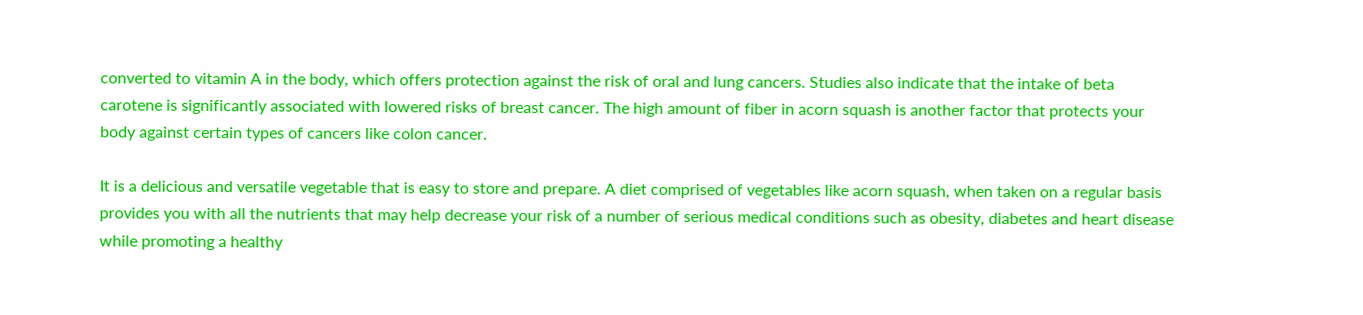converted to vitamin A in the body, which offers protection against the risk of oral and lung cancers. Studies also indicate that the intake of beta carotene is significantly associated with lowered risks of breast cancer. The high amount of fiber in acorn squash is another factor that protects your body against certain types of cancers like colon cancer.

It is a delicious and versatile vegetable that is easy to store and prepare. A diet comprised of vegetables like acorn squash, when taken on a regular basis provides you with all the nutrients that may help decrease your risk of a number of serious medical conditions such as obesity, diabetes and heart disease while promoting a healthy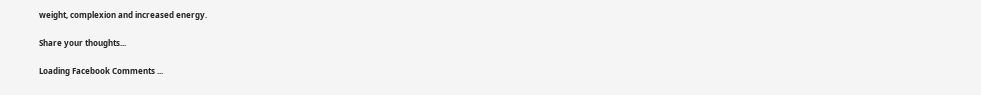weight, complexion and increased energy.

Share your thoughts...

Loading Facebook Comments ...